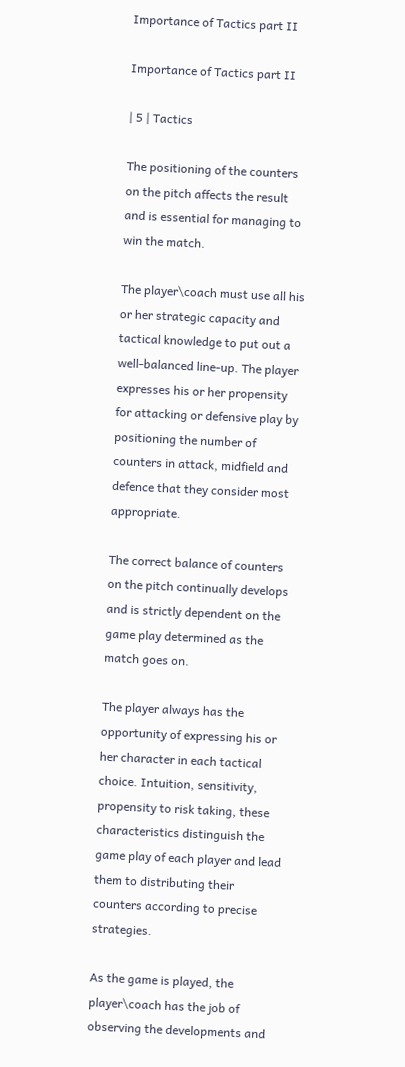Importance of Tactics part II

Importance of Tactics part II

| 5 | Tactics

The positioning of the counters on the pitch affects the result and is essential for managing to win the match.

The player\coach must use all his or her strategic capacity and tactical knowledge to put out a well-balanced line-up. The player expresses his or her propensity for attacking or defensive play by positioning the number of counters in attack, midfield and defence that they consider most appropriate.

The correct balance of counters on the pitch continually develops and is strictly dependent on the game play determined as the match goes on.

The player always has the opportunity of expressing his or her character in each tactical choice. Intuition, sensitivity, propensity to risk taking, these characteristics distinguish the game play of each player and lead them to distributing their counters according to precise strategies.

As the game is played, the player\coach has the job of observing the developments and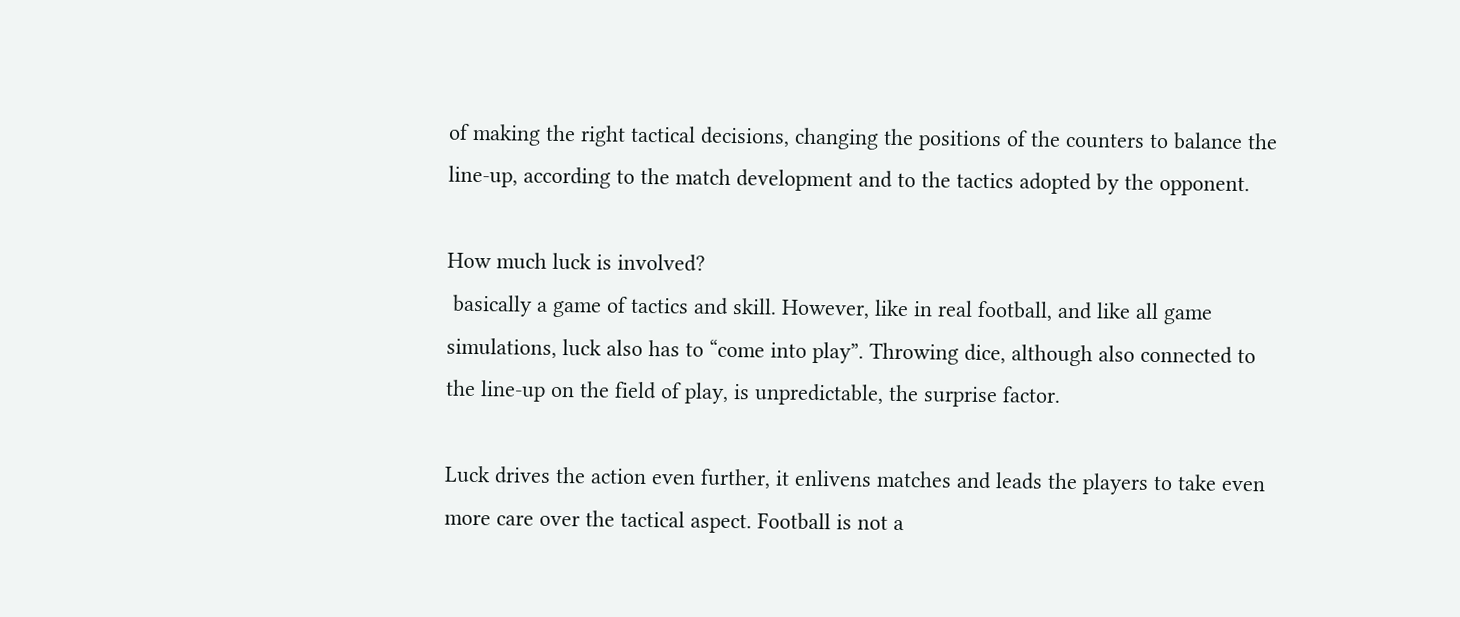of making the right tactical decisions, changing the positions of the counters to balance the line-up, according to the match development and to the tactics adopted by the opponent.

How much luck is involved?
 basically a game of tactics and skill. However, like in real football, and like all game simulations, luck also has to “come into play”. Throwing dice, although also connected to the line-up on the field of play, is unpredictable, the surprise factor.

Luck drives the action even further, it enlivens matches and leads the players to take even more care over the tactical aspect. Football is not a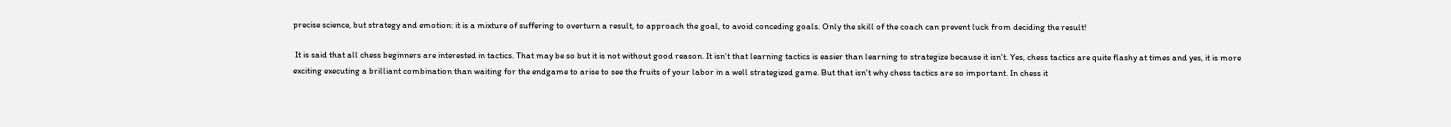precise science, but strategy and emotion: it is a mixture of suffering to overturn a result, to approach the goal, to avoid conceding goals. Only the skill of the coach can prevent luck from deciding the result!

 It is said that all chess beginners are interested in tactics. That may be so but it is not without good reason. It isn't that learning tactics is easier than learning to strategize because it isn't. Yes, chess tactics are quite flashy at times and yes, it is more exciting executing a brilliant combination than waiting for the endgame to arise to see the fruits of your labor in a well strategized game. But that isn't why chess tactics are so important. In chess it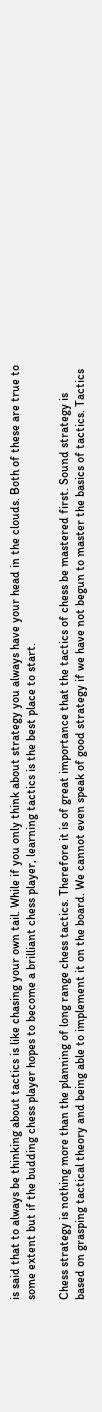is said that to always be thinking about tactics is like chasing your own tail. While if you only think about strategy you always have your head in the clouds. Both of these are true to some extent but if the budding chess player hopes to become a brilliant chess player, learning tactics is the best place to start.

Chess strategy is nothing more than the planning of long range chess tactics. Therefore it is of great importance that the tactics of chess be mastered first. Sound strategy is based on grasping tactical theory and being able to implement it on the board. We cannot even speak of good strategy if we have not begun to master the basics of tactics. Tactics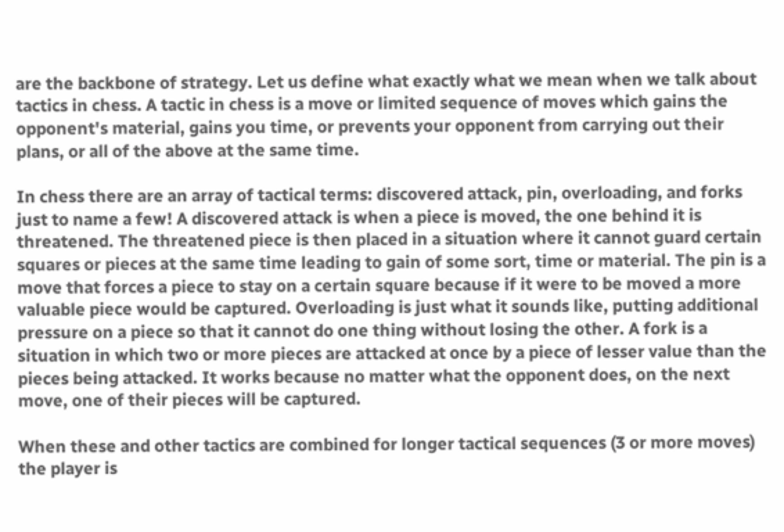are the backbone of strategy. Let us define what exactly what we mean when we talk about tactics in chess. A tactic in chess is a move or limited sequence of moves which gains the opponent's material, gains you time, or prevents your opponent from carrying out their plans, or all of the above at the same time.

In chess there are an array of tactical terms: discovered attack, pin, overloading, and forks just to name a few! A discovered attack is when a piece is moved, the one behind it is threatened. The threatened piece is then placed in a situation where it cannot guard certain squares or pieces at the same time leading to gain of some sort, time or material. The pin is a move that forces a piece to stay on a certain square because if it were to be moved a more valuable piece would be captured. Overloading is just what it sounds like, putting additional pressure on a piece so that it cannot do one thing without losing the other. A fork is a situation in which two or more pieces are attacked at once by a piece of lesser value than the pieces being attacked. It works because no matter what the opponent does, on the next move, one of their pieces will be captured.

When these and other tactics are combined for longer tactical sequences (3 or more moves) the player is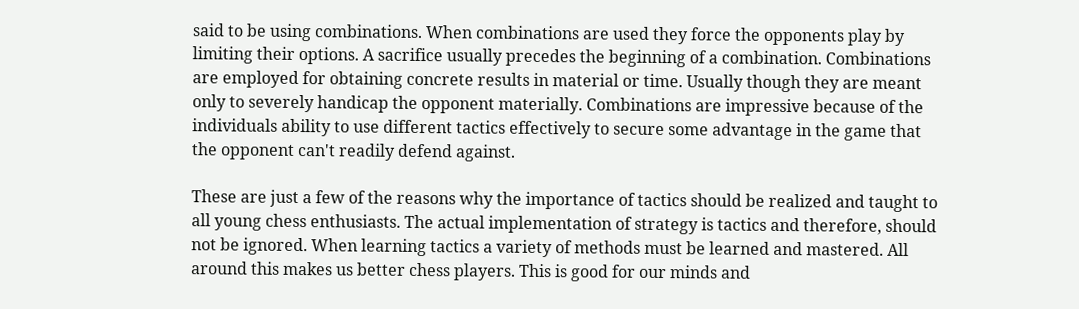said to be using combinations. When combinations are used they force the opponents play by limiting their options. A sacrifice usually precedes the beginning of a combination. Combinations are employed for obtaining concrete results in material or time. Usually though they are meant only to severely handicap the opponent materially. Combinations are impressive because of the individuals ability to use different tactics effectively to secure some advantage in the game that the opponent can't readily defend against.

These are just a few of the reasons why the importance of tactics should be realized and taught to all young chess enthusiasts. The actual implementation of strategy is tactics and therefore, should not be ignored. When learning tactics a variety of methods must be learned and mastered. All around this makes us better chess players. This is good for our minds and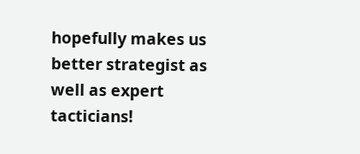hopefully makes us better strategist as well as expert tacticians!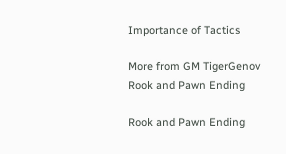Importance of Tactics

More from GM TigerGenov
Rook and Pawn Ending

Rook and Pawn Ending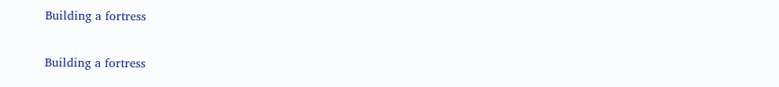Building a fortress

Building a fortress